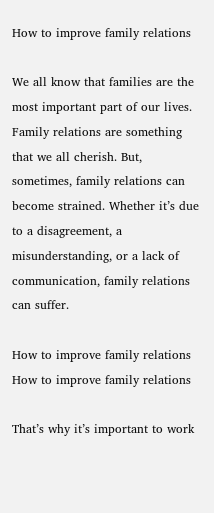How to improve family relations

We all know that families are the most important part of our lives. Family relations are something that we all cherish. But, sometimes, family relations can become strained. Whether it’s due to a disagreement, a misunderstanding, or a lack of communication, family relations can suffer.

How to improve family relations
How to improve family relations

That’s why it’s important to work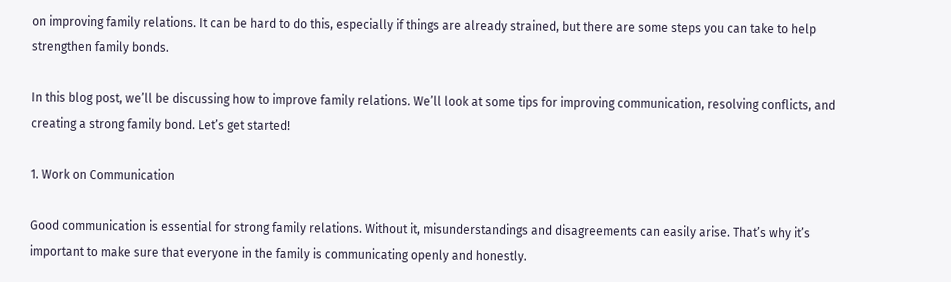on improving family relations. It can be hard to do this, especially if things are already strained, but there are some steps you can take to help strengthen family bonds.

In this blog post, we’ll be discussing how to improve family relations. We’ll look at some tips for improving communication, resolving conflicts, and creating a strong family bond. Let’s get started!

1. Work on Communication

Good communication is essential for strong family relations. Without it, misunderstandings and disagreements can easily arise. That’s why it’s important to make sure that everyone in the family is communicating openly and honestly.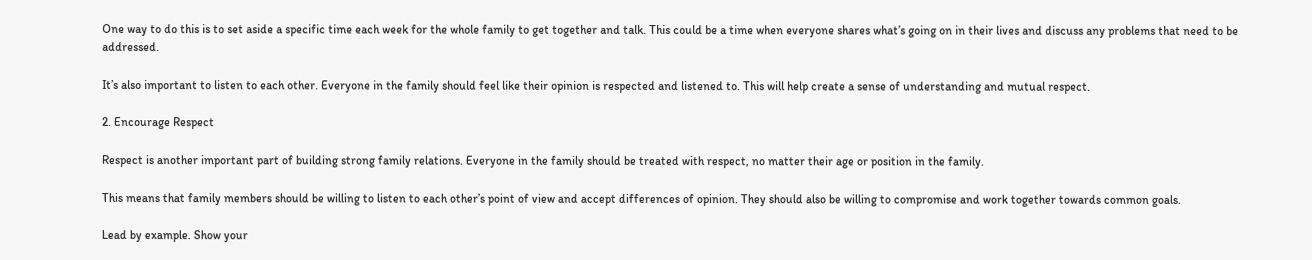One way to do this is to set aside a specific time each week for the whole family to get together and talk. This could be a time when everyone shares what’s going on in their lives and discuss any problems that need to be addressed.

It’s also important to listen to each other. Everyone in the family should feel like their opinion is respected and listened to. This will help create a sense of understanding and mutual respect.

2. Encourage Respect

Respect is another important part of building strong family relations. Everyone in the family should be treated with respect, no matter their age or position in the family.

This means that family members should be willing to listen to each other’s point of view and accept differences of opinion. They should also be willing to compromise and work together towards common goals.

Lead by example. Show your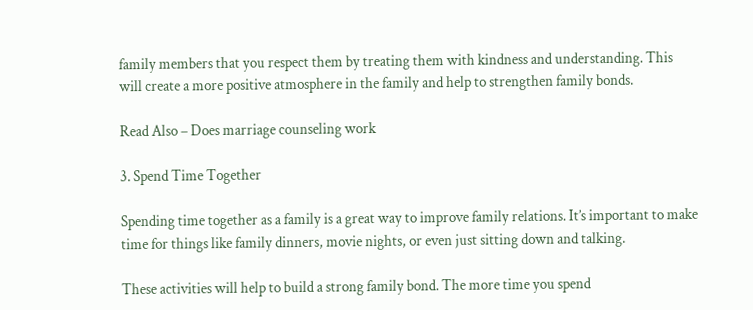family members that you respect them by treating them with kindness and understanding. This will create a more positive atmosphere in the family and help to strengthen family bonds.

Read Also – Does marriage counseling work

3. Spend Time Together

Spending time together as a family is a great way to improve family relations. It’s important to make time for things like family dinners, movie nights, or even just sitting down and talking.

These activities will help to build a strong family bond. The more time you spend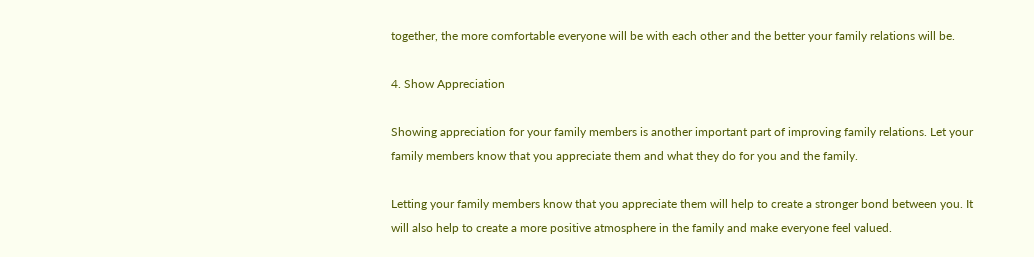together, the more comfortable everyone will be with each other and the better your family relations will be.

4. Show Appreciation

Showing appreciation for your family members is another important part of improving family relations. Let your family members know that you appreciate them and what they do for you and the family.

Letting your family members know that you appreciate them will help to create a stronger bond between you. It will also help to create a more positive atmosphere in the family and make everyone feel valued.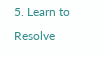5. Learn to Resolve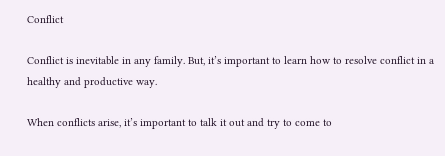Conflict

Conflict is inevitable in any family. But, it’s important to learn how to resolve conflict in a healthy and productive way.

When conflicts arise, it’s important to talk it out and try to come to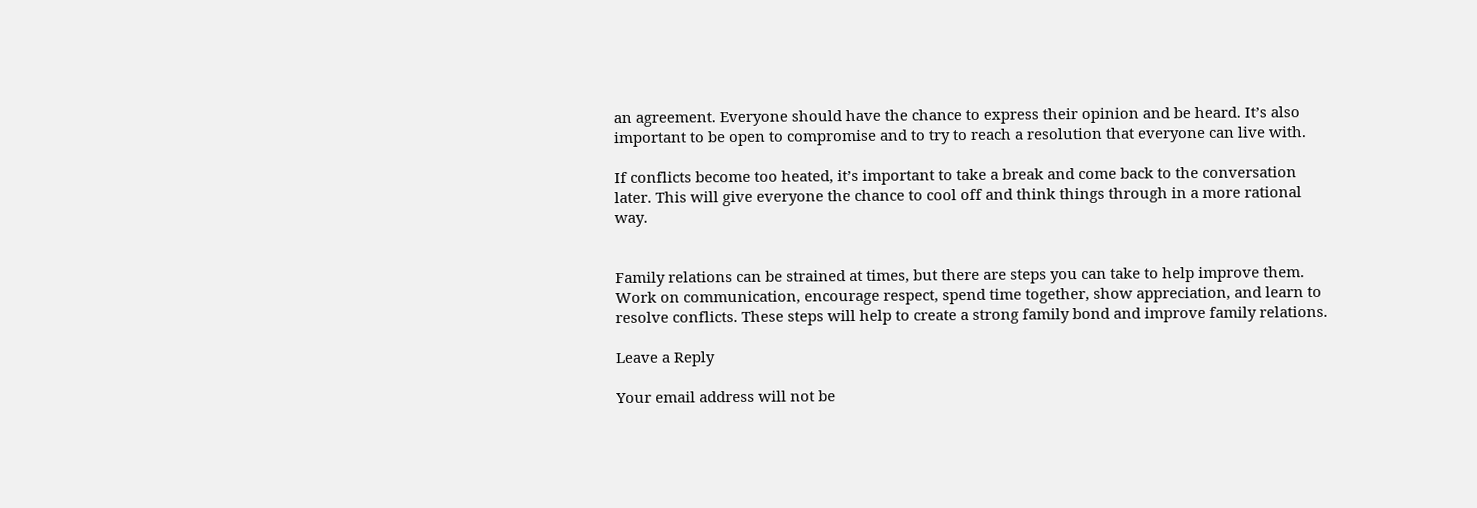an agreement. Everyone should have the chance to express their opinion and be heard. It’s also important to be open to compromise and to try to reach a resolution that everyone can live with.

If conflicts become too heated, it’s important to take a break and come back to the conversation later. This will give everyone the chance to cool off and think things through in a more rational way.


Family relations can be strained at times, but there are steps you can take to help improve them. Work on communication, encourage respect, spend time together, show appreciation, and learn to resolve conflicts. These steps will help to create a strong family bond and improve family relations.

Leave a Reply

Your email address will not be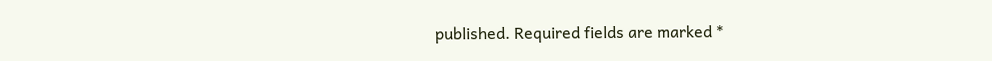published. Required fields are marked *